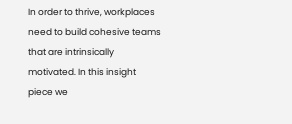In order to thrive, workplaces need to build cohesive teams that are intrinsically motivated. In this insight piece we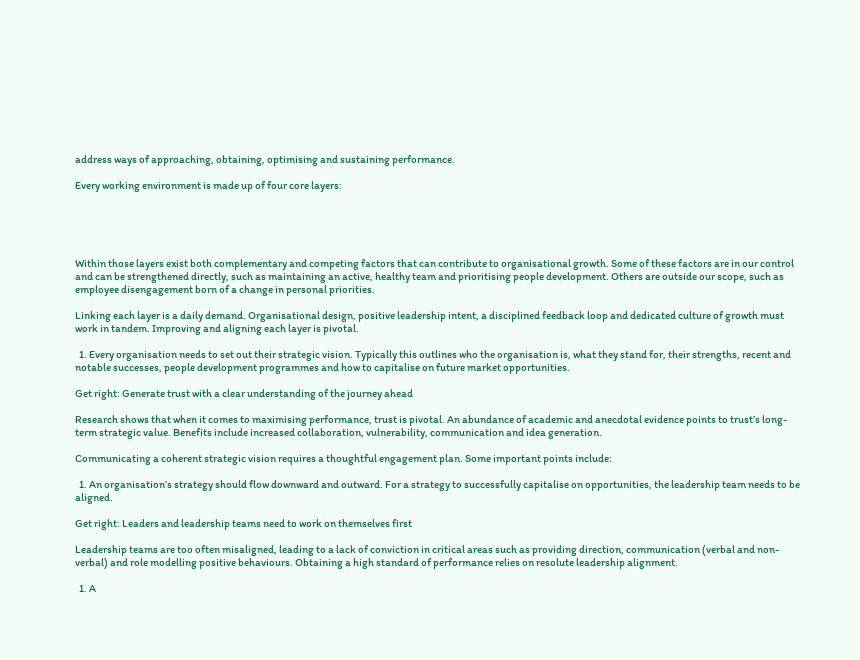address ways of approaching, obtaining, optimising and sustaining performance.

Every working environment is made up of four core layers:





Within those layers exist both complementary and competing factors that can contribute to organisational growth. Some of these factors are in our control and can be strengthened directly, such as maintaining an active, healthy team and prioritising people development. Others are outside our scope, such as employee disengagement born of a change in personal priorities.

Linking each layer is a daily demand. Organisational design, positive leadership intent, a disciplined feedback loop and dedicated culture of growth must work in tandem. Improving and aligning each layer is pivotal.

  1. Every organisation needs to set out their strategic vision. Typically this outlines who the organisation is, what they stand for, their strengths, recent and notable successes, people development programmes and how to capitalise on future market opportunities.

Get right: Generate trust with a clear understanding of the journey ahead

Research shows that when it comes to maximising performance, trust is pivotal. An abundance of academic and anecdotal evidence points to trust’s long-term strategic value. Benefits include increased collaboration, vulnerability, communication and idea generation.

Communicating a coherent strategic vision requires a thoughtful engagement plan. Some important points include:

  1. An organisation’s strategy should flow downward and outward. For a strategy to successfully capitalise on opportunities, the leadership team needs to be aligned.

Get right: Leaders and leadership teams need to work on themselves first

Leadership teams are too often misaligned, leading to a lack of conviction in critical areas such as providing direction, communication (verbal and non-verbal) and role modelling positive behaviours. Obtaining a high standard of performance relies on resolute leadership alignment.

  1. A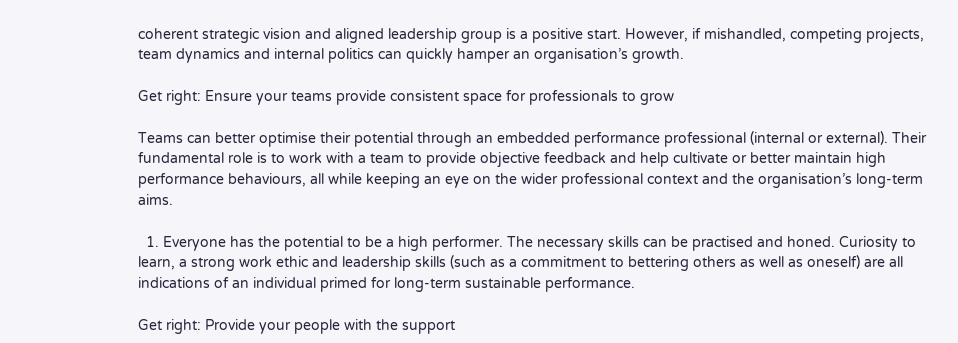coherent strategic vision and aligned leadership group is a positive start. However, if mishandled, competing projects, team dynamics and internal politics can quickly hamper an organisation’s growth.

Get right: Ensure your teams provide consistent space for professionals to grow

Teams can better optimise their potential through an embedded performance professional (internal or external). Their fundamental role is to work with a team to provide objective feedback and help cultivate or better maintain high performance behaviours, all while keeping an eye on the wider professional context and the organisation’s long-term aims.

  1. Everyone has the potential to be a high performer. The necessary skills can be practised and honed. Curiosity to learn, a strong work ethic and leadership skills (such as a commitment to bettering others as well as oneself) are all indications of an individual primed for long-term sustainable performance.

Get right: Provide your people with the support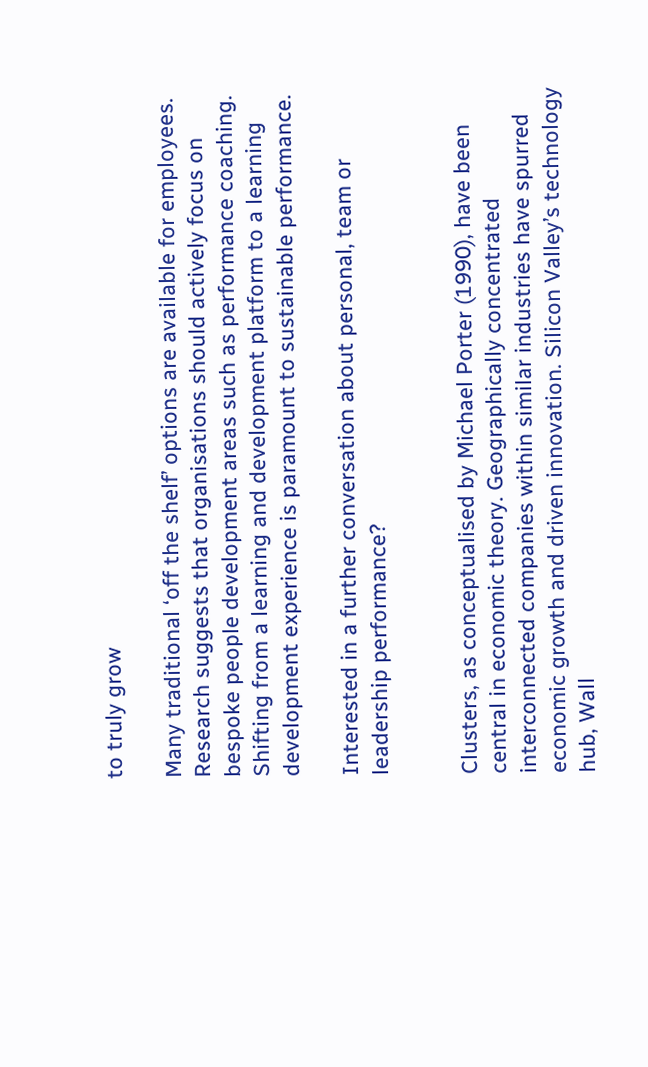to truly grow

Many traditional ‘off the shelf’ options are available for employees. Research suggests that organisations should actively focus on bespoke people development areas such as performance coaching. Shifting from a learning and development platform to a learning development experience is paramount to sustainable performance.

Interested in a further conversation about personal, team or leadership performance?


Clusters, as conceptualised by Michael Porter (1990), have been central in economic theory. Geographically concentrated interconnected companies within similar industries have spurred economic growth and driven innovation. Silicon Valley’s technology hub, Wall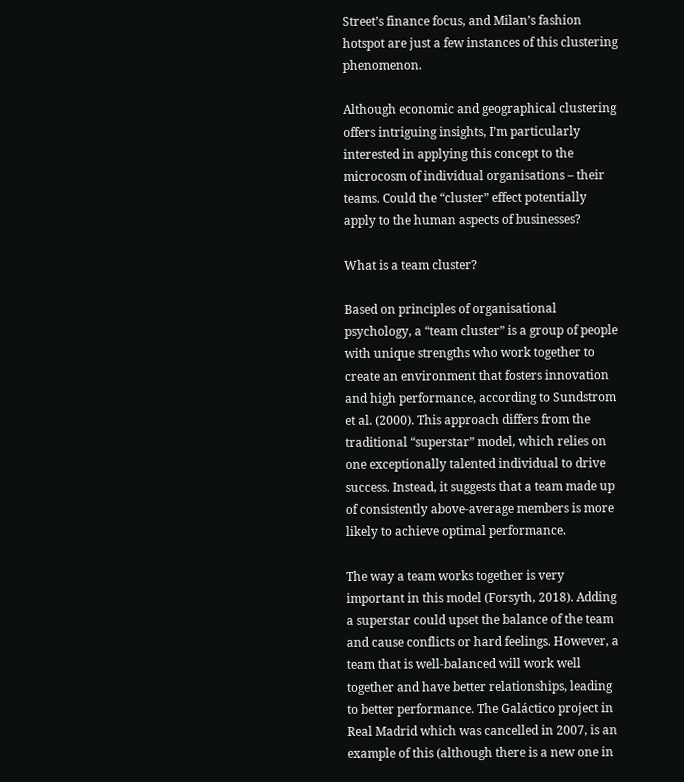Street’s finance focus, and Milan’s fashion hotspot are just a few instances of this clustering phenomenon.

Although economic and geographical clustering offers intriguing insights, I’m particularly interested in applying this concept to the microcosm of individual organisations – their teams. Could the “cluster” effect potentially apply to the human aspects of businesses?

What is a team cluster?

Based on principles of organisational psychology, a “team cluster” is a group of people with unique strengths who work together to create an environment that fosters innovation and high performance, according to Sundstrom et al. (2000). This approach differs from the traditional “superstar” model, which relies on one exceptionally talented individual to drive success. Instead, it suggests that a team made up of consistently above-average members is more likely to achieve optimal performance.

The way a team works together is very important in this model (Forsyth, 2018). Adding a superstar could upset the balance of the team and cause conflicts or hard feelings. However, a team that is well-balanced will work well together and have better relationships, leading to better performance. The Galáctico project in Real Madrid which was cancelled in 2007, is an example of this (although there is a new one in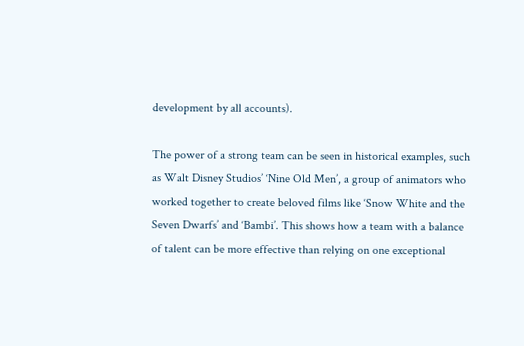development by all accounts).

The power of a strong team can be seen in historical examples, such as Walt Disney Studios’ ‘Nine Old Men’, a group of animators who worked together to create beloved films like ‘Snow White and the Seven Dwarfs’ and ‘Bambi’. This shows how a team with a balance of talent can be more effective than relying on one exceptional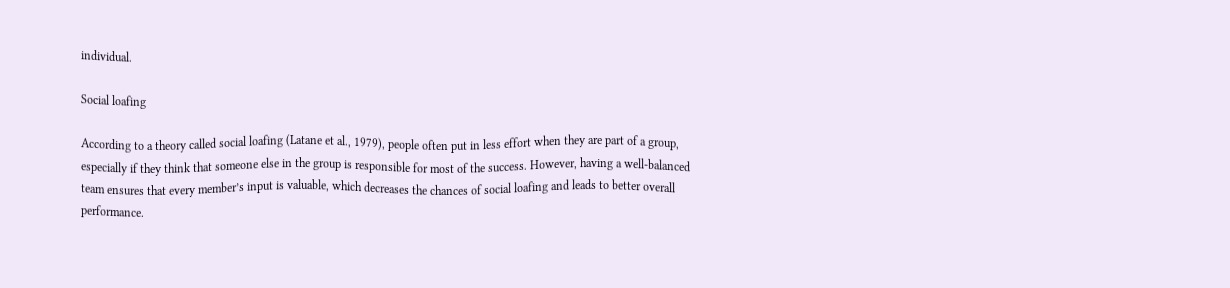individual.

Social loafing

According to a theory called social loafing (Latane et al., 1979), people often put in less effort when they are part of a group, especially if they think that someone else in the group is responsible for most of the success. However, having a well-balanced team ensures that every member’s input is valuable, which decreases the chances of social loafing and leads to better overall performance.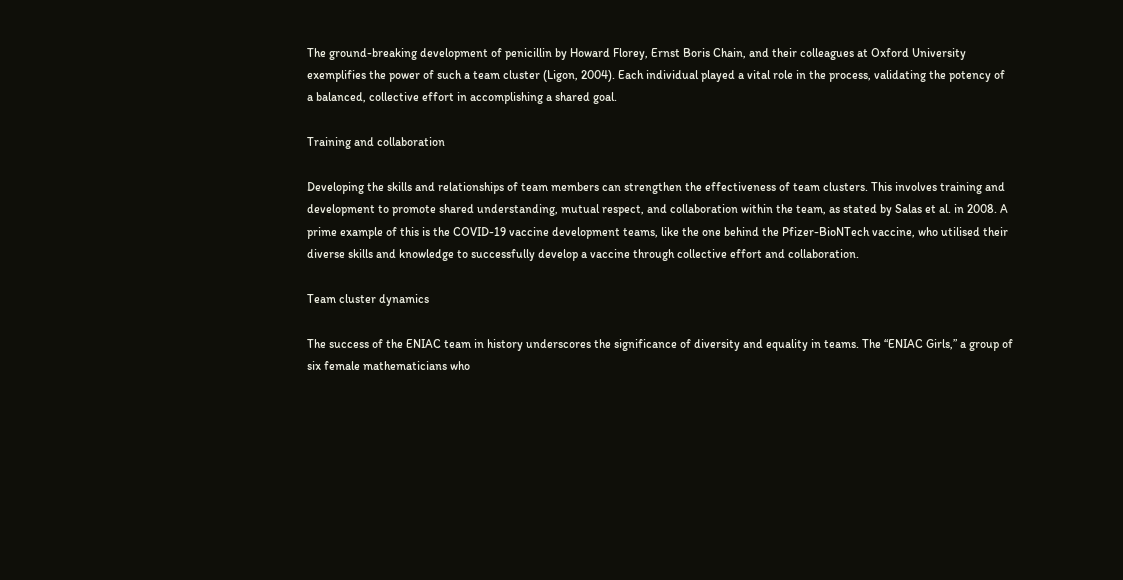The ground-breaking development of penicillin by Howard Florey, Ernst Boris Chain, and their colleagues at Oxford University exemplifies the power of such a team cluster (Ligon, 2004). Each individual played a vital role in the process, validating the potency of a balanced, collective effort in accomplishing a shared goal.

Training and collaboration

Developing the skills and relationships of team members can strengthen the effectiveness of team clusters. This involves training and development to promote shared understanding, mutual respect, and collaboration within the team, as stated by Salas et al. in 2008. A prime example of this is the COVID-19 vaccine development teams, like the one behind the Pfizer-BioNTech vaccine, who utilised their diverse skills and knowledge to successfully develop a vaccine through collective effort and collaboration.

Team cluster dynamics

The success of the ENIAC team in history underscores the significance of diversity and equality in teams. The “ENIAC Girls,” a group of six female mathematicians who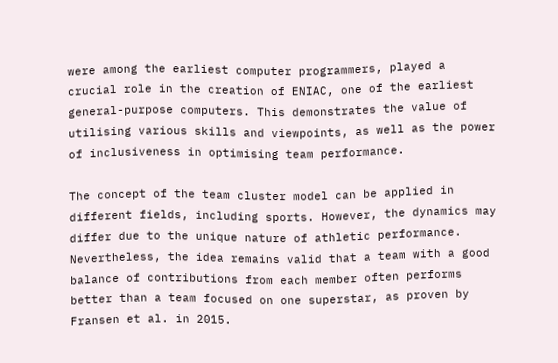were among the earliest computer programmers, played a crucial role in the creation of ENIAC, one of the earliest general-purpose computers. This demonstrates the value of utilising various skills and viewpoints, as well as the power of inclusiveness in optimising team performance.

The concept of the team cluster model can be applied in different fields, including sports. However, the dynamics may differ due to the unique nature of athletic performance. Nevertheless, the idea remains valid that a team with a good balance of contributions from each member often performs better than a team focused on one superstar, as proven by Fransen et al. in 2015.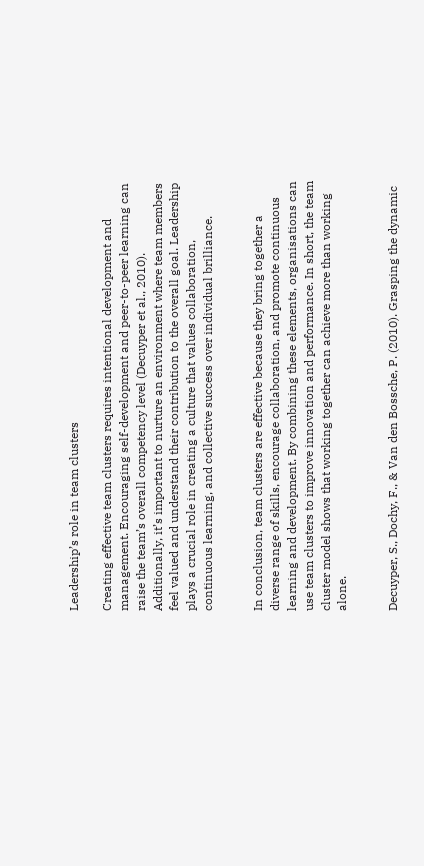Leadership’s role in team clusters

Creating effective team clusters requires intentional development and management. Encouraging self-development and peer-to-peer learning can raise the team’s overall competency level (Decuyper et al., 2010). Additionally, it’s important to nurture an environment where team members feel valued and understand their contribution to the overall goal. Leadership plays a crucial role in creating a culture that values collaboration, continuous learning, and collective success over individual brilliance.


In conclusion, team clusters are effective because they bring together a diverse range of skills, encourage collaboration, and promote continuous learning and development. By combining these elements, organisations can use team clusters to improve innovation and performance. In short, the team cluster model shows that working together can achieve more than working alone.


Decuyper, S., Dochy, F., & Van den Bossche, P. (2010). Grasping the dynamic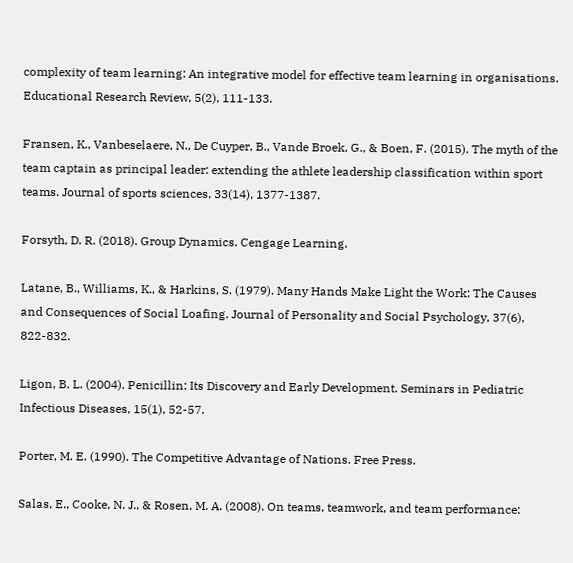complexity of team learning: An integrative model for effective team learning in organisations. Educational Research Review, 5(2), 111-133.

Fransen, K., Vanbeselaere, N., De Cuyper, B., Vande Broek, G., & Boen, F. (2015). The myth of the team captain as principal leader: extending the athlete leadership classification within sport teams. Journal of sports sciences, 33(14), 1377-1387.

Forsyth, D. R. (2018). Group Dynamics. Cengage Learning.

Latane, B., Williams, K., & Harkins, S. (1979). Many Hands Make Light the Work: The Causes and Consequences of Social Loafing. Journal of Personality and Social Psychology, 37(6), 822-832.

Ligon, B. L. (2004). Penicillin: Its Discovery and Early Development. Seminars in Pediatric Infectious Diseases, 15(1), 52-57.

Porter, M. E. (1990). The Competitive Advantage of Nations. Free Press.

Salas, E., Cooke, N. J., & Rosen, M. A. (2008). On teams, teamwork, and team performance: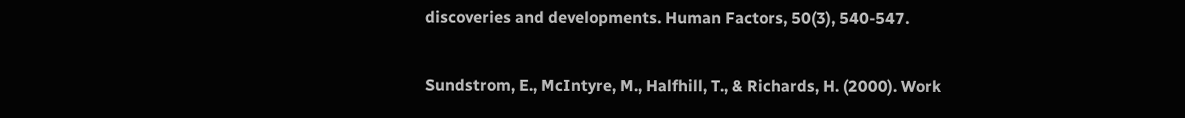discoveries and developments. Human Factors, 50(3), 540-547.

Sundstrom, E., McIntyre, M., Halfhill, T., & Richards, H. (2000). Work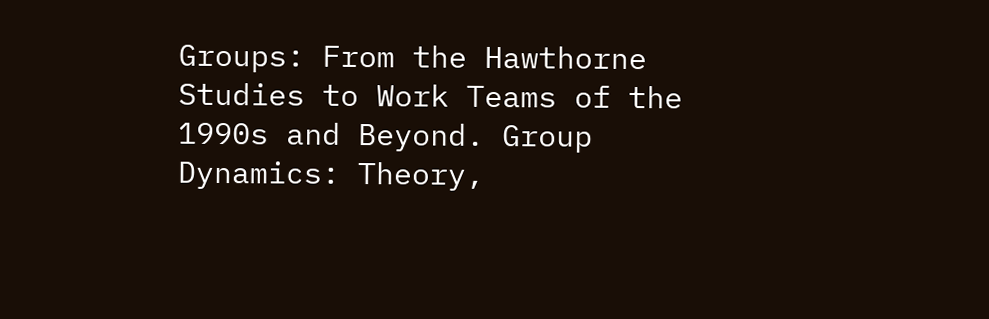Groups: From the Hawthorne Studies to Work Teams of the 1990s and Beyond. Group Dynamics: Theory,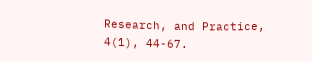Research, and Practice, 4(1), 44-67.